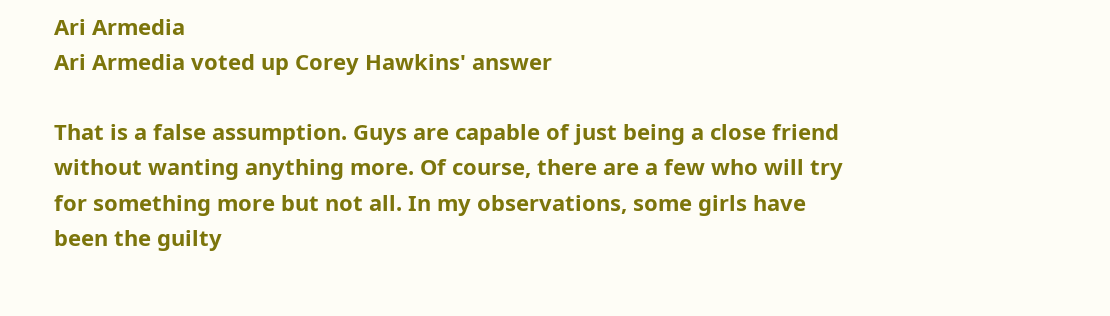Ari Armedia
Ari Armedia voted up Corey Hawkins' answer

That is a false assumption. Guys are capable of just being a close friend without wanting anything more. Of course, there are a few who will try for something more but not all. In my observations, some girls have been the guilty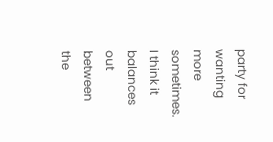party for wanting more sometimes. I think it balances out between the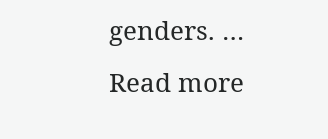genders. … Read more